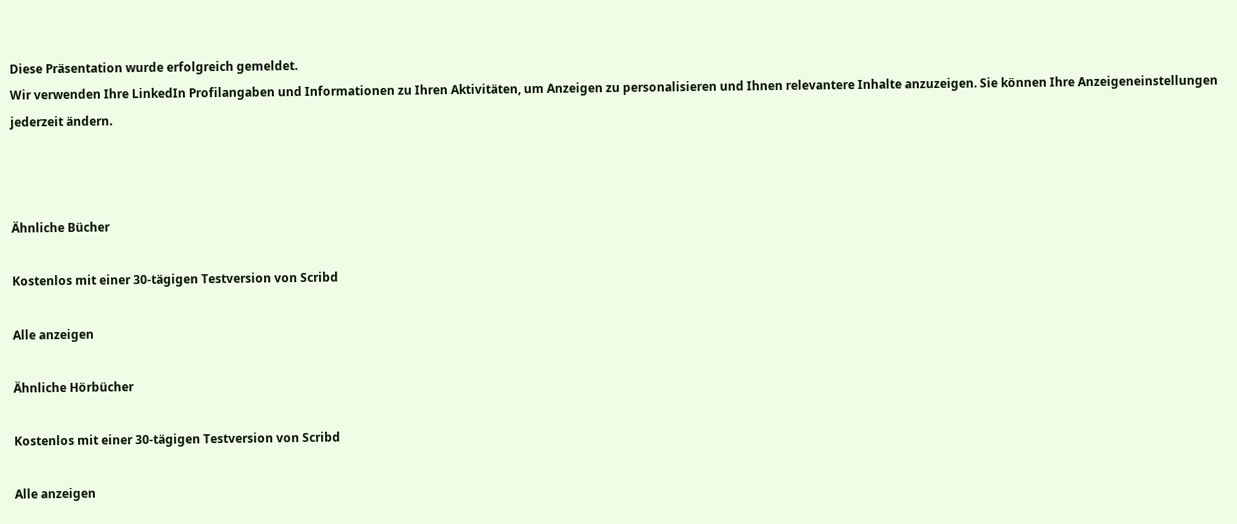Diese Präsentation wurde erfolgreich gemeldet.
Wir verwenden Ihre LinkedIn Profilangaben und Informationen zu Ihren Aktivitäten, um Anzeigen zu personalisieren und Ihnen relevantere Inhalte anzuzeigen. Sie können Ihre Anzeigeneinstellungen jederzeit ändern.



Ähnliche Bücher

Kostenlos mit einer 30-tägigen Testversion von Scribd

Alle anzeigen

Ähnliche Hörbücher

Kostenlos mit einer 30-tägigen Testversion von Scribd

Alle anzeigen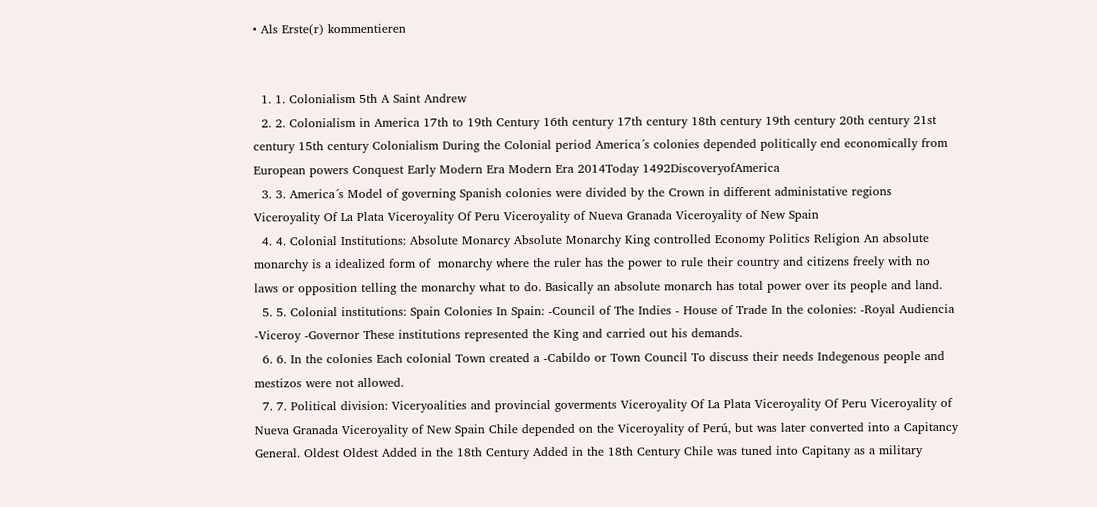• Als Erste(r) kommentieren


  1. 1. Colonialism 5th A Saint Andrew
  2. 2. Colonialism in America 17th to 19th Century 16th century 17th century 18th century 19th century 20th century 21st century 15th century Colonialism During the Colonial period America´s colonies depended politically end economically from European powers Conquest Early Modern Era Modern Era 2014Today 1492DiscoveryofAmerica
  3. 3. America´s Model of governing Spanish colonies were divided by the Crown in different administative regions Viceroyality Of La Plata Viceroyality Of Peru Viceroyality of Nueva Granada Viceroyality of New Spain
  4. 4. Colonial Institutions: Absolute Monarcy Absolute Monarchy King controlled Economy Politics Religion An absolute monarchy is a idealized form of  monarchy where the ruler has the power to rule their country and citizens freely with no laws or opposition telling the monarchy what to do. Basically an absolute monarch has total power over its people and land.
  5. 5. Colonial institutions: Spain Colonies In Spain: -Council of The Indies - House of Trade In the colonies: -Royal Audiencia -Viceroy -Governor These institutions represented the King and carried out his demands.
  6. 6. In the colonies Each colonial Town created a -Cabildo or Town Council To discuss their needs Indegenous people and mestizos were not allowed.
  7. 7. Political division: Viceryoalities and provincial goverments Viceroyality Of La Plata Viceroyality Of Peru Viceroyality of Nueva Granada Viceroyality of New Spain Chile depended on the Viceroyality of Perú, but was later converted into a Capitancy General. Oldest Oldest Added in the 18th Century Added in the 18th Century Chile was tuned into Capitany as a military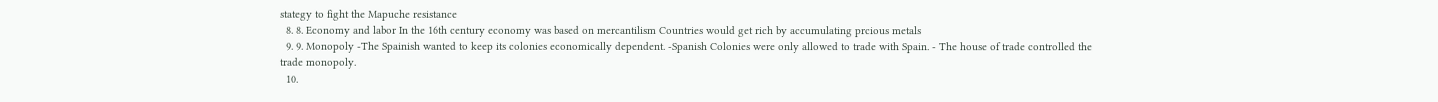stategy to fight the Mapuche resistance
  8. 8. Economy and labor In the 16th century economy was based on mercantilism Countries would get rich by accumulating prcious metals
  9. 9. Monopoly -The Spainish wanted to keep its colonies economically dependent. -Spanish Colonies were only allowed to trade with Spain. - The house of trade controlled the trade monopoly.
  10.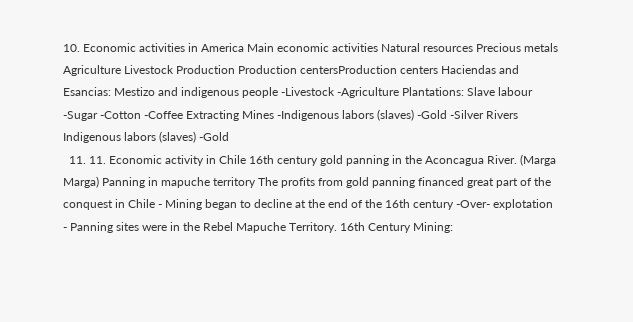10. Economic activities in America Main economic activities Natural resources Precious metals Agriculture Livestock Production Production centersProduction centers Haciendas and Esancias: Mestizo and indigenous people -Livestock -Agriculture Plantations: Slave labour -Sugar -Cotton -Coffee Extracting Mines -Indigenous labors (slaves) -Gold -Silver Rivers Indigenous labors (slaves) -Gold
  11. 11. Economic activity in Chile 16th century gold panning in the Aconcagua River. (Marga Marga) Panning in mapuche territory The profits from gold panning financed great part of the conquest in Chile - Mining began to decline at the end of the 16th century -Over- explotation - Panning sites were in the Rebel Mapuche Territory. 16th Century Mining: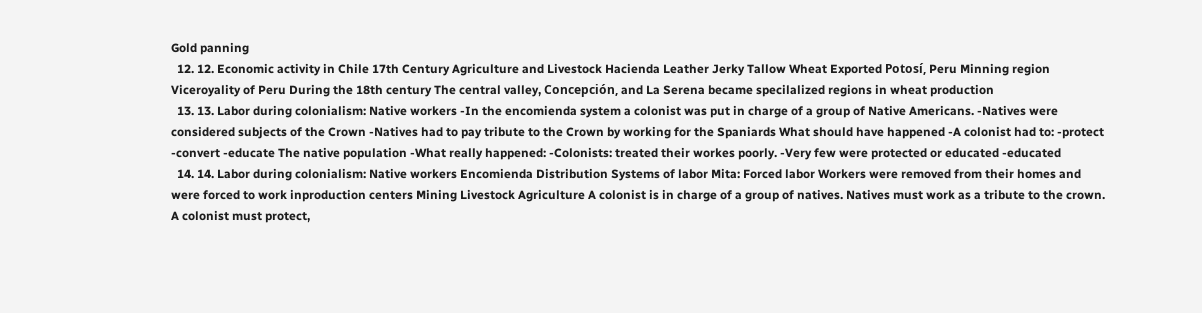Gold panning
  12. 12. Economic activity in Chile 17th Century Agriculture and Livestock Hacienda Leather Jerky Tallow Wheat Exported Potosí, Peru Minning region Viceroyality of Peru During the 18th century The central valley, Concepción, and La Serena became specilalized regions in wheat production
  13. 13. Labor during colonialism: Native workers -In the encomienda system a colonist was put in charge of a group of Native Americans. -Natives were considered subjects of the Crown -Natives had to pay tribute to the Crown by working for the Spaniards What should have happened -A colonist had to: -protect -convert -educate The native population -What really happened: -Colonists: treated their workes poorly. -Very few were protected or educated -educated
  14. 14. Labor during colonialism: Native workers Encomienda Distribution Systems of labor Mita: Forced labor Workers were removed from their homes and were forced to work inproduction centers Mining Livestock Agriculture A colonist is in charge of a group of natives. Natives must work as a tribute to the crown. A colonist must protect,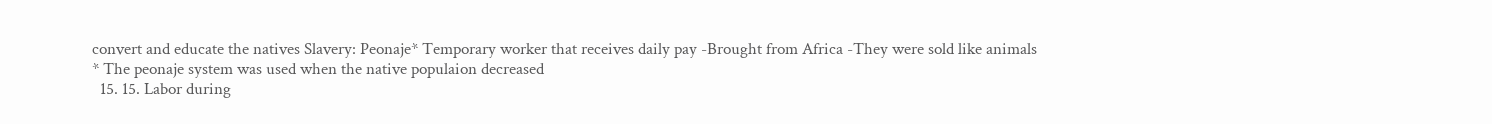convert and educate the natives Slavery: Peonaje* Temporary worker that receives daily pay -Brought from Africa -They were sold like animals * The peonaje system was used when the native populaion decreased
  15. 15. Labor during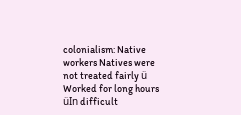colonialism: Native workers Natives were not treated fairly ü Worked for long hours üIn difficult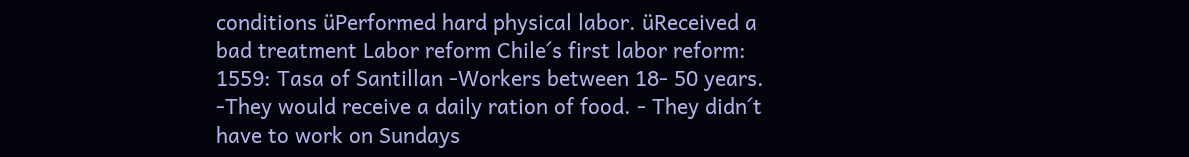conditions üPerformed hard physical labor. üReceived a bad treatment Labor reform Chile´s first labor reform: 1559: Tasa of Santillan -Workers between 18- 50 years. -They would receive a daily ration of food. - They didn´t have to work on Sundays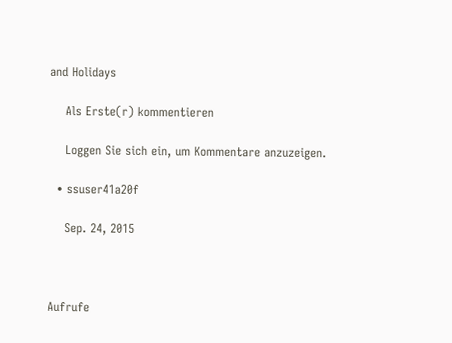and Holidays

    Als Erste(r) kommentieren

    Loggen Sie sich ein, um Kommentare anzuzeigen.

  • ssuser41a20f

    Sep. 24, 2015



Aufrufe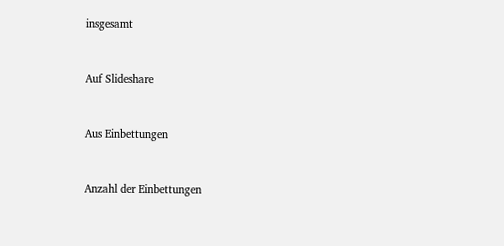insgesamt


Auf Slideshare


Aus Einbettungen


Anzahl der Einbettungen